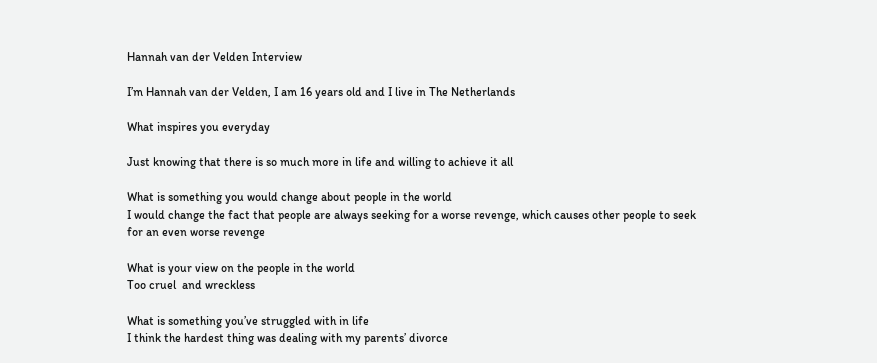Hannah van der Velden Interview

I’m Hannah van der Velden, I am 16 years old and I live in The Netherlands

What inspires you everyday

Just knowing that there is so much more in life and willing to achieve it all

What is something you would change about people in the world
I would change the fact that people are always seeking for a worse revenge, which causes other people to seek for an even worse revenge

What is your view on the people in the world
Too cruel  and wreckless

What is something you’ve struggled with in life
I think the hardest thing was dealing with my parents’ divorce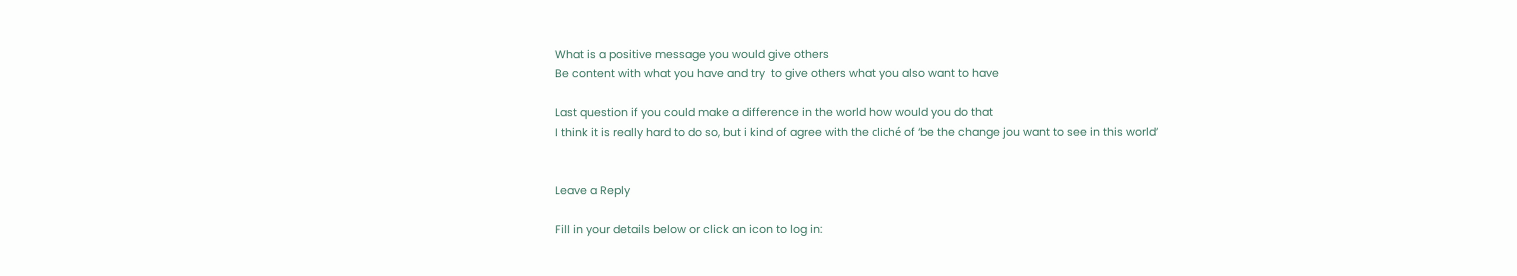What is a positive message you would give others
Be content with what you have and try  to give others what you also want to have

Last question if you could make a difference in the world how would you do that
I think it is really hard to do so, but i kind of agree with the cliché of ‘be the change jou want to see in this world’


Leave a Reply

Fill in your details below or click an icon to log in: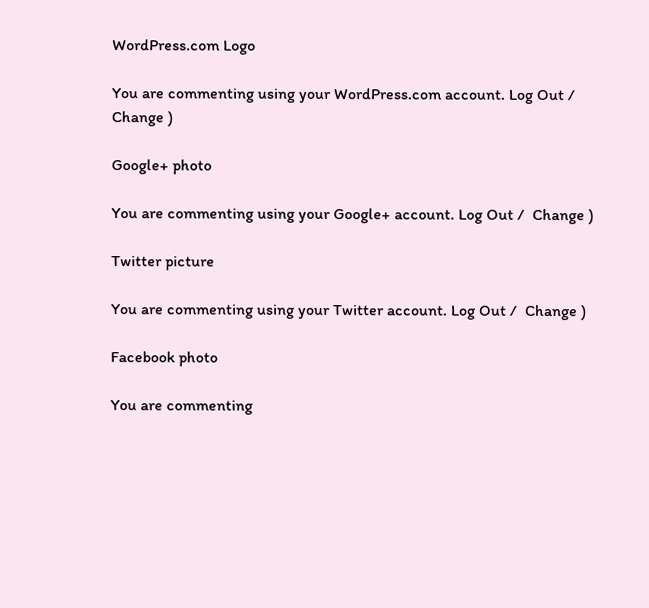WordPress.com Logo

You are commenting using your WordPress.com account. Log Out /  Change )

Google+ photo

You are commenting using your Google+ account. Log Out /  Change )

Twitter picture

You are commenting using your Twitter account. Log Out /  Change )

Facebook photo

You are commenting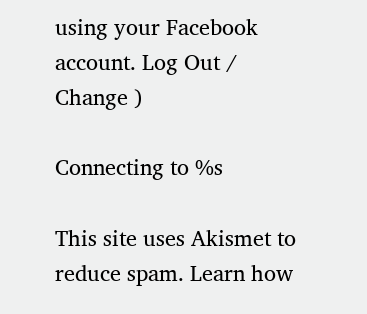using your Facebook account. Log Out /  Change )

Connecting to %s

This site uses Akismet to reduce spam. Learn how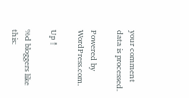your comment data is processed.

Powered by WordPress.com.

Up ↑

%d bloggers like this: